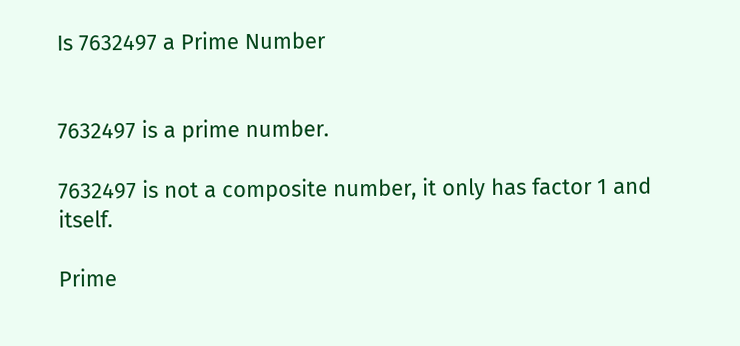Is 7632497 a Prime Number


7632497 is a prime number.

7632497 is not a composite number, it only has factor 1 and itself.

Prime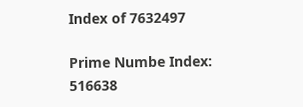Index of 7632497

Prime Numbe Index: 516638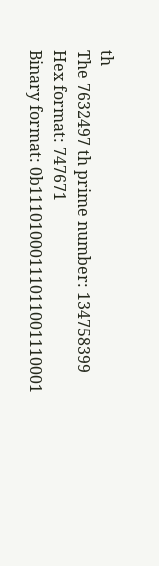th
The 7632497 th prime number: 134758399
Hex format: 747671
Binary format: 0b11101000111011001110001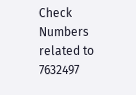Check Numbers related to 7632497